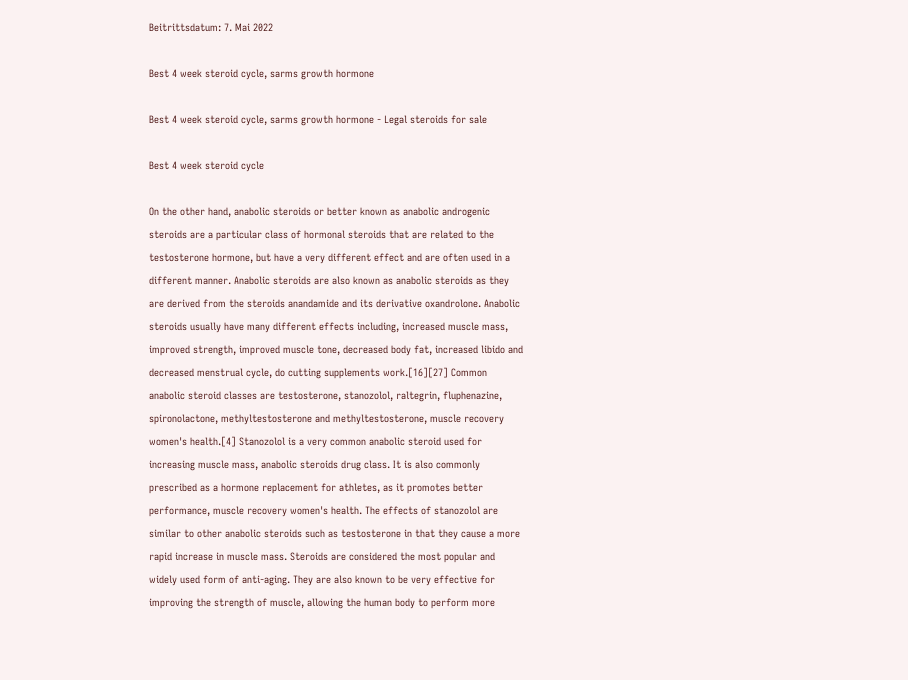Beitrittsdatum: 7. Mai 2022

Best 4 week steroid cycle, sarms growth hormone

Best 4 week steroid cycle, sarms growth hormone - Legal steroids for sale

Best 4 week steroid cycle

On the other hand, anabolic steroids or better known as anabolic androgenic steroids are a particular class of hormonal steroids that are related to the testosterone hormone, but have a very different effect and are often used in a different manner. Anabolic steroids are also known as anabolic steroids as they are derived from the steroids anandamide and its derivative oxandrolone. Anabolic steroids usually have many different effects including, increased muscle mass, improved strength, improved muscle tone, decreased body fat, increased libido and decreased menstrual cycle, do cutting supplements work.[16][27] Common anabolic steroid classes are testosterone, stanozolol, raltegrin, fluphenazine, spironolactone, methyltestosterone and methyltestosterone, muscle recovery women's health.[4] Stanozolol is a very common anabolic steroid used for increasing muscle mass, anabolic steroids drug class. It is also commonly prescribed as a hormone replacement for athletes, as it promotes better performance, muscle recovery women's health. The effects of stanozolol are similar to other anabolic steroids such as testosterone in that they cause a more rapid increase in muscle mass. Steroids are considered the most popular and widely used form of anti-aging. They are also known to be very effective for improving the strength of muscle, allowing the human body to perform more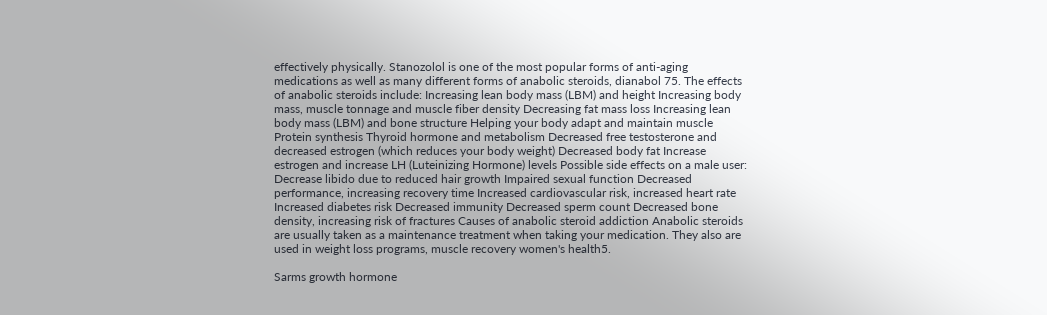effectively physically. Stanozolol is one of the most popular forms of anti-aging medications as well as many different forms of anabolic steroids, dianabol 75. The effects of anabolic steroids include: Increasing lean body mass (LBM) and height Increasing body mass, muscle tonnage and muscle fiber density Decreasing fat mass loss Increasing lean body mass (LBM) and bone structure Helping your body adapt and maintain muscle Protein synthesis Thyroid hormone and metabolism Decreased free testosterone and decreased estrogen (which reduces your body weight) Decreased body fat Increase estrogen and increase LH (Luteinizing Hormone) levels Possible side effects on a male user: Decrease libido due to reduced hair growth Impaired sexual function Decreased performance, increasing recovery time Increased cardiovascular risk, increased heart rate Increased diabetes risk Decreased immunity Decreased sperm count Decreased bone density, increasing risk of fractures Causes of anabolic steroid addiction Anabolic steroids are usually taken as a maintenance treatment when taking your medication. They also are used in weight loss programs, muscle recovery women's health5.

Sarms growth hormone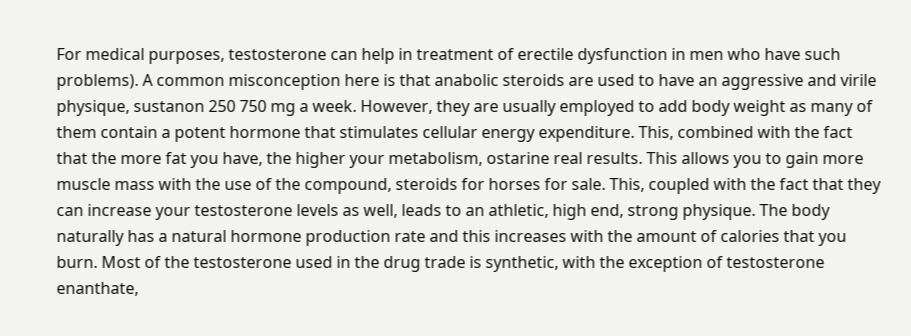For medical purposes, testosterone can help in treatment of erectile dysfunction in men who have such problems). A common misconception here is that anabolic steroids are used to have an aggressive and virile physique, sustanon 250 750 mg a week. However, they are usually employed to add body weight as many of them contain a potent hormone that stimulates cellular energy expenditure. This, combined with the fact that the more fat you have, the higher your metabolism, ostarine real results. This allows you to gain more muscle mass with the use of the compound, steroids for horses for sale. This, coupled with the fact that they can increase your testosterone levels as well, leads to an athletic, high end, strong physique. The body naturally has a natural hormone production rate and this increases with the amount of calories that you burn. Most of the testosterone used in the drug trade is synthetic, with the exception of testosterone enanthate,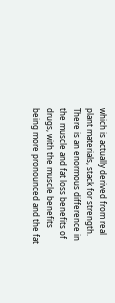which is actually derived from real plant materials, stack for strength. There is an enormous difference in the muscle and fat loss benefits of drugs, with the muscle benefits being more pronounced and the fat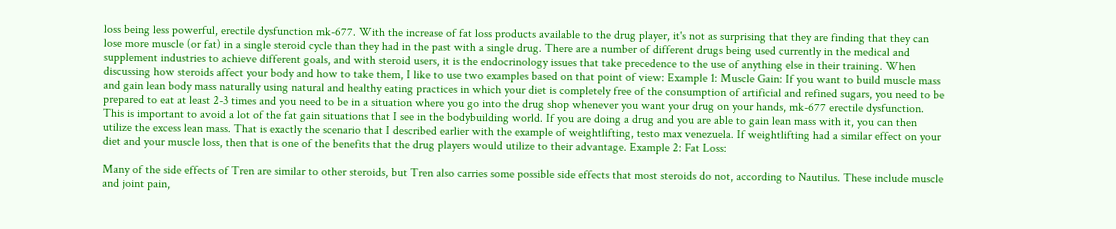loss being less powerful, erectile dysfunction mk-677. With the increase of fat loss products available to the drug player, it's not as surprising that they are finding that they can lose more muscle (or fat) in a single steroid cycle than they had in the past with a single drug. There are a number of different drugs being used currently in the medical and supplement industries to achieve different goals, and with steroid users, it is the endocrinology issues that take precedence to the use of anything else in their training. When discussing how steroids affect your body and how to take them, I like to use two examples based on that point of view: Example 1: Muscle Gain: If you want to build muscle mass and gain lean body mass naturally using natural and healthy eating practices in which your diet is completely free of the consumption of artificial and refined sugars, you need to be prepared to eat at least 2-3 times and you need to be in a situation where you go into the drug shop whenever you want your drug on your hands, mk-677 erectile dysfunction. This is important to avoid a lot of the fat gain situations that I see in the bodybuilding world. If you are doing a drug and you are able to gain lean mass with it, you can then utilize the excess lean mass. That is exactly the scenario that I described earlier with the example of weightlifting, testo max venezuela. If weightlifting had a similar effect on your diet and your muscle loss, then that is one of the benefits that the drug players would utilize to their advantage. Example 2: Fat Loss:

Many of the side effects of Tren are similar to other steroids, but Tren also carries some possible side effects that most steroids do not, according to Nautilus. These include muscle and joint pain,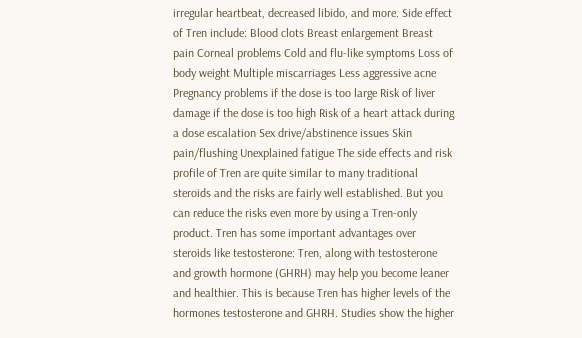irregular heartbeat, decreased libido, and more. Side effect of Tren include: Blood clots Breast enlargement Breast pain Corneal problems Cold and flu-like symptoms Loss of body weight Multiple miscarriages Less aggressive acne Pregnancy problems if the dose is too large Risk of liver damage if the dose is too high Risk of a heart attack during a dose escalation Sex drive/abstinence issues Skin pain/flushing Unexplained fatigue The side effects and risk profile of Tren are quite similar to many traditional steroids and the risks are fairly well established. But you can reduce the risks even more by using a Tren-only product. Tren has some important advantages over steroids like testosterone: Tren, along with testosterone and growth hormone (GHRH) may help you become leaner and healthier. This is because Tren has higher levels of the hormones testosterone and GHRH. Studies show the higher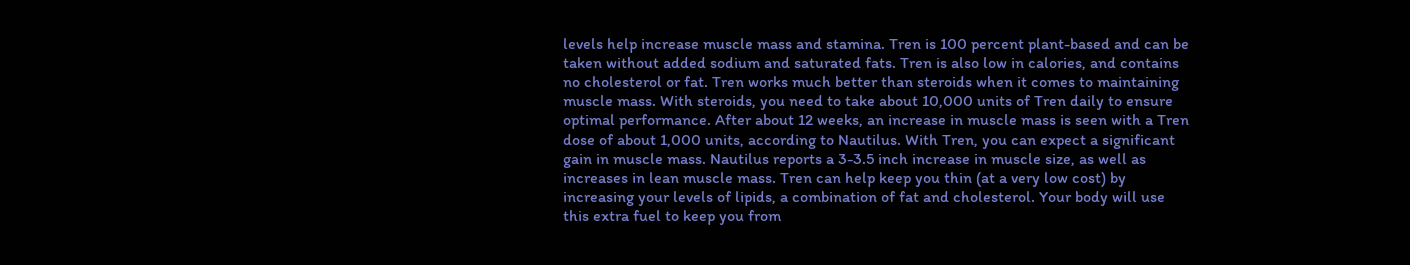levels help increase muscle mass and stamina. Tren is 100 percent plant-based and can be taken without added sodium and saturated fats. Tren is also low in calories, and contains no cholesterol or fat. Tren works much better than steroids when it comes to maintaining muscle mass. With steroids, you need to take about 10,000 units of Tren daily to ensure optimal performance. After about 12 weeks, an increase in muscle mass is seen with a Tren dose of about 1,000 units, according to Nautilus. With Tren, you can expect a significant gain in muscle mass. Nautilus reports a 3-3.5 inch increase in muscle size, as well as increases in lean muscle mass. Tren can help keep you thin (at a very low cost) by increasing your levels of lipids, a combination of fat and cholesterol. Your body will use this extra fuel to keep you from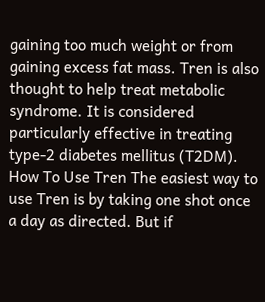gaining too much weight or from gaining excess fat mass. Tren is also thought to help treat metabolic syndrome. It is considered particularly effective in treating type-2 diabetes mellitus (T2DM). How To Use Tren The easiest way to use Tren is by taking one shot once a day as directed. But if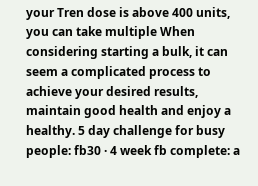your Tren dose is above 400 units, you can take multiple When considering starting a bulk, it can seem a complicated process to achieve your desired results, maintain good health and enjoy a healthy. 5 day challenge for busy people: fb30 · 4 week fb complete: a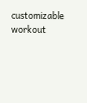customizable workout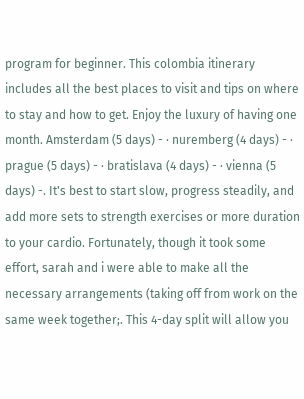program for beginner. This colombia itinerary includes all the best places to visit and tips on where to stay and how to get. Enjoy the luxury of having one month. Amsterdam (5 days) - · nuremberg (4 days) - · prague (5 days) - · bratislava (4 days) - · vienna (5 days) -. It's best to start slow, progress steadily, and add more sets to strength exercises or more duration to your cardio. Fortunately, though it took some effort, sarah and i were able to make all the necessary arrangements (taking off from work on the same week together;. This 4-day split will allow you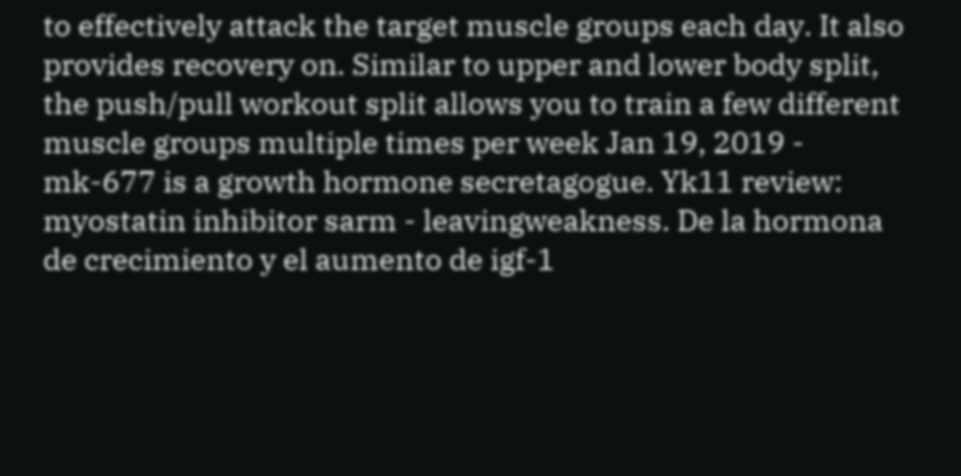to effectively attack the target muscle groups each day. It also provides recovery on. Similar to upper and lower body split, the push/pull workout split allows you to train a few different muscle groups multiple times per week Jan 19, 2019 - mk-677 is a growth hormone secretagogue. Yk11 review: myostatin inhibitor sarm - leavingweakness. De la hormona de crecimiento y el aumento de igf-1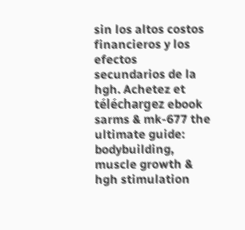sin los altos costos financieros y los efectos secundarios de la hgh. Achetez et téléchargez ebook sarms & mk-677 the ultimate guide: bodybuilding, muscle growth & hgh stimulation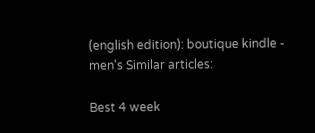(english edition): boutique kindle - men's Similar articles:

Best 4 week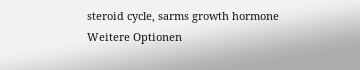steroid cycle, sarms growth hormone
Weitere Optionen